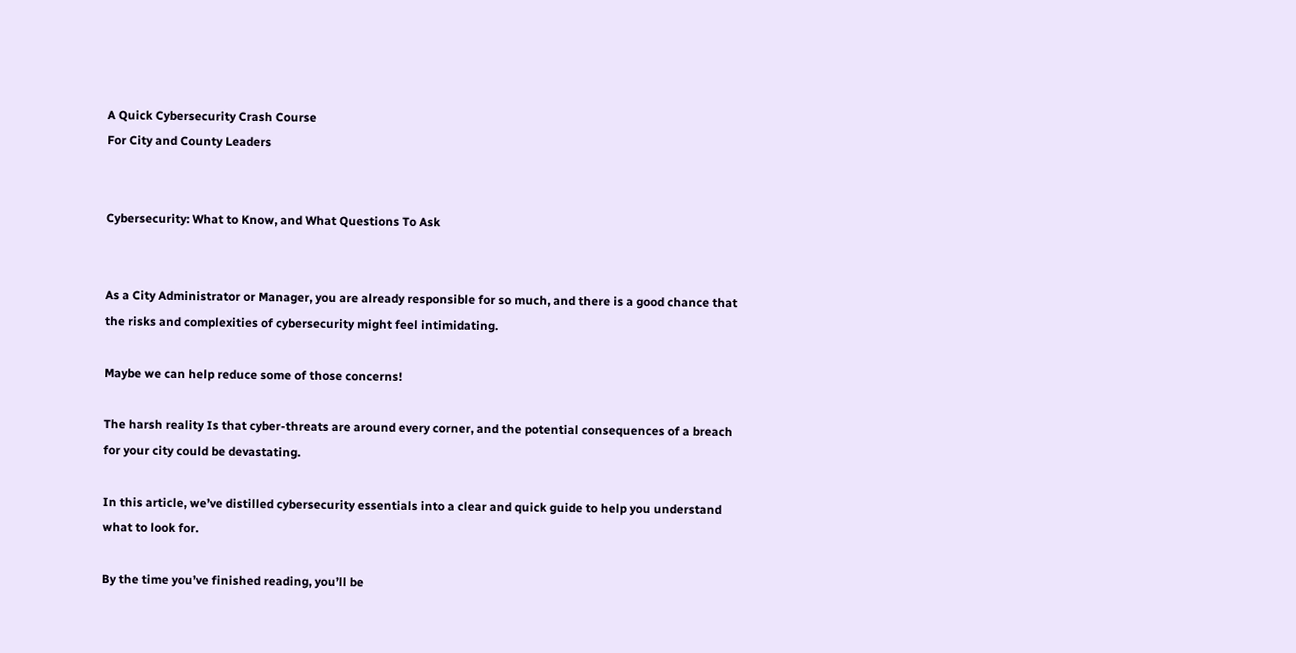A Quick Cybersecurity Crash Course
For City and County Leaders


Cybersecurity: What to Know, and What Questions To Ask


As a City Administrator or Manager, you are already responsible for so much, and there is a good chance that the risks and complexities of cybersecurity might feel intimidating.

Maybe we can help reduce some of those concerns!

The harsh reality Is that cyber-threats are around every corner, and the potential consequences of a breach for your city could be devastating.

In this article, we’ve distilled cybersecurity essentials into a clear and quick guide to help you understand what to look for.

By the time you’ve finished reading, you’ll be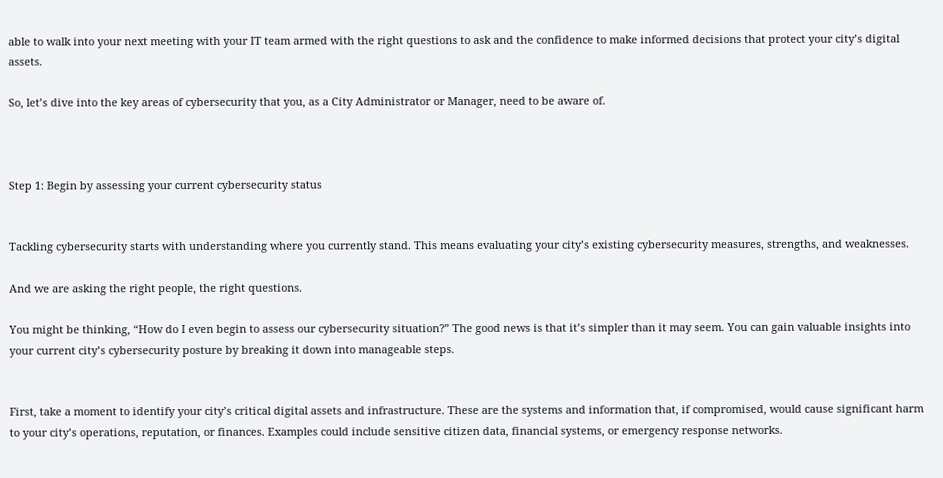able to walk into your next meeting with your IT team armed with the right questions to ask and the confidence to make informed decisions that protect your city’s digital assets.

So, let’s dive into the key areas of cybersecurity that you, as a City Administrator or Manager, need to be aware of.



Step 1: Begin by assessing your current cybersecurity status


Tackling cybersecurity starts with understanding where you currently stand. This means evaluating your city’s existing cybersecurity measures, strengths, and weaknesses.

And we are asking the right people, the right questions.

You might be thinking, “How do I even begin to assess our cybersecurity situation?” The good news is that it’s simpler than it may seem. You can gain valuable insights into your current city’s cybersecurity posture by breaking it down into manageable steps.


First, take a moment to identify your city’s critical digital assets and infrastructure. These are the systems and information that, if compromised, would cause significant harm to your city’s operations, reputation, or finances. Examples could include sensitive citizen data, financial systems, or emergency response networks.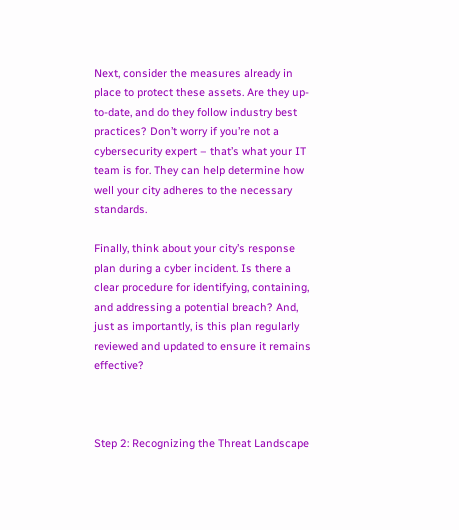Next, consider the measures already in place to protect these assets. Are they up-to-date, and do they follow industry best practices? Don’t worry if you’re not a cybersecurity expert – that’s what your IT team is for. They can help determine how well your city adheres to the necessary standards.

Finally, think about your city’s response plan during a cyber incident. Is there a clear procedure for identifying, containing, and addressing a potential breach? And, just as importantly, is this plan regularly reviewed and updated to ensure it remains effective?



Step 2: Recognizing the Threat Landscape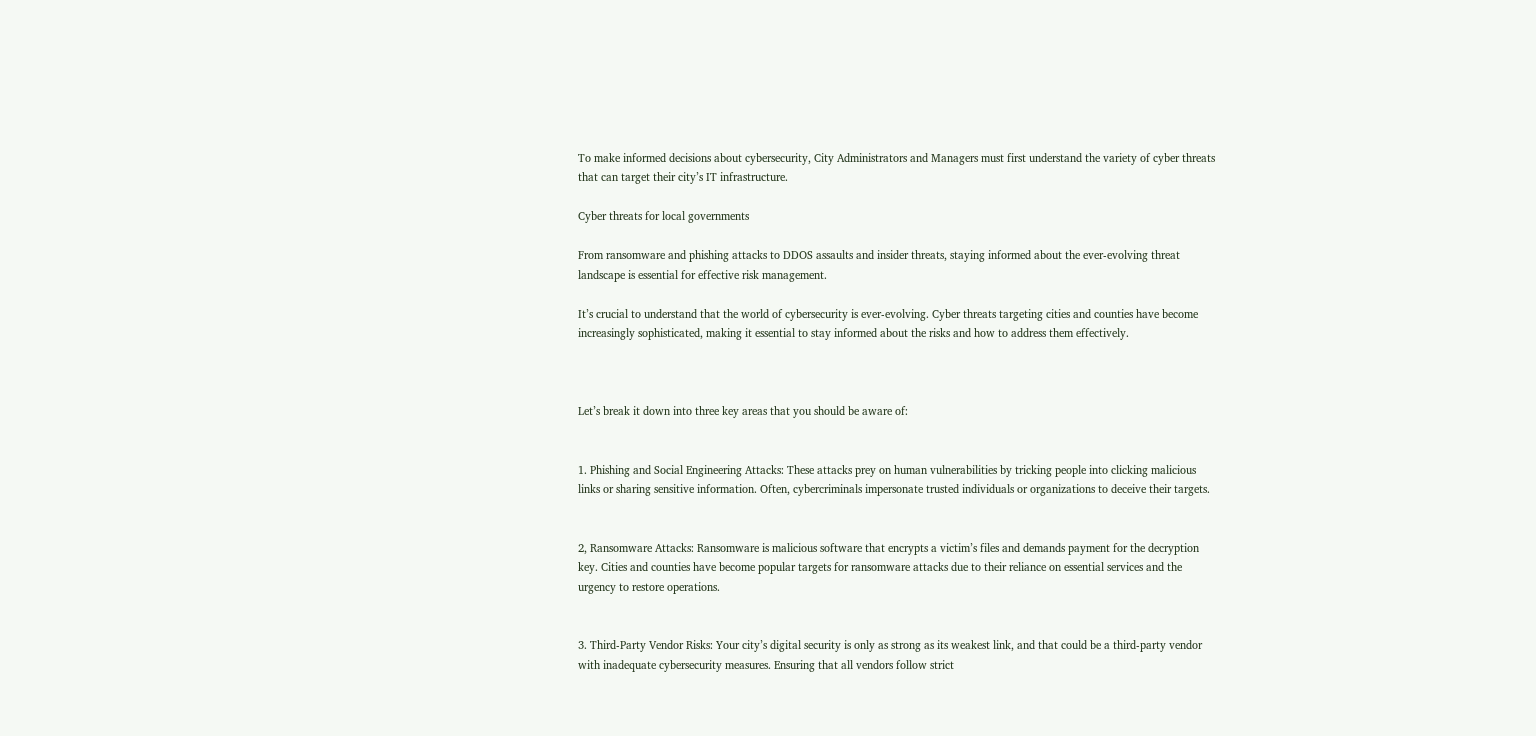To make informed decisions about cybersecurity, City Administrators and Managers must first understand the variety of cyber threats that can target their city’s IT infrastructure.

Cyber threats for local governments

From ransomware and phishing attacks to DDOS assaults and insider threats, staying informed about the ever-evolving threat landscape is essential for effective risk management.

It’s crucial to understand that the world of cybersecurity is ever-evolving. Cyber threats targeting cities and counties have become increasingly sophisticated, making it essential to stay informed about the risks and how to address them effectively.



Let’s break it down into three key areas that you should be aware of:


1. Phishing and Social Engineering Attacks: These attacks prey on human vulnerabilities by tricking people into clicking malicious links or sharing sensitive information. Often, cybercriminals impersonate trusted individuals or organizations to deceive their targets.


2, Ransomware Attacks: Ransomware is malicious software that encrypts a victim’s files and demands payment for the decryption key. Cities and counties have become popular targets for ransomware attacks due to their reliance on essential services and the urgency to restore operations.


3. Third-Party Vendor Risks: Your city’s digital security is only as strong as its weakest link, and that could be a third-party vendor with inadequate cybersecurity measures. Ensuring that all vendors follow strict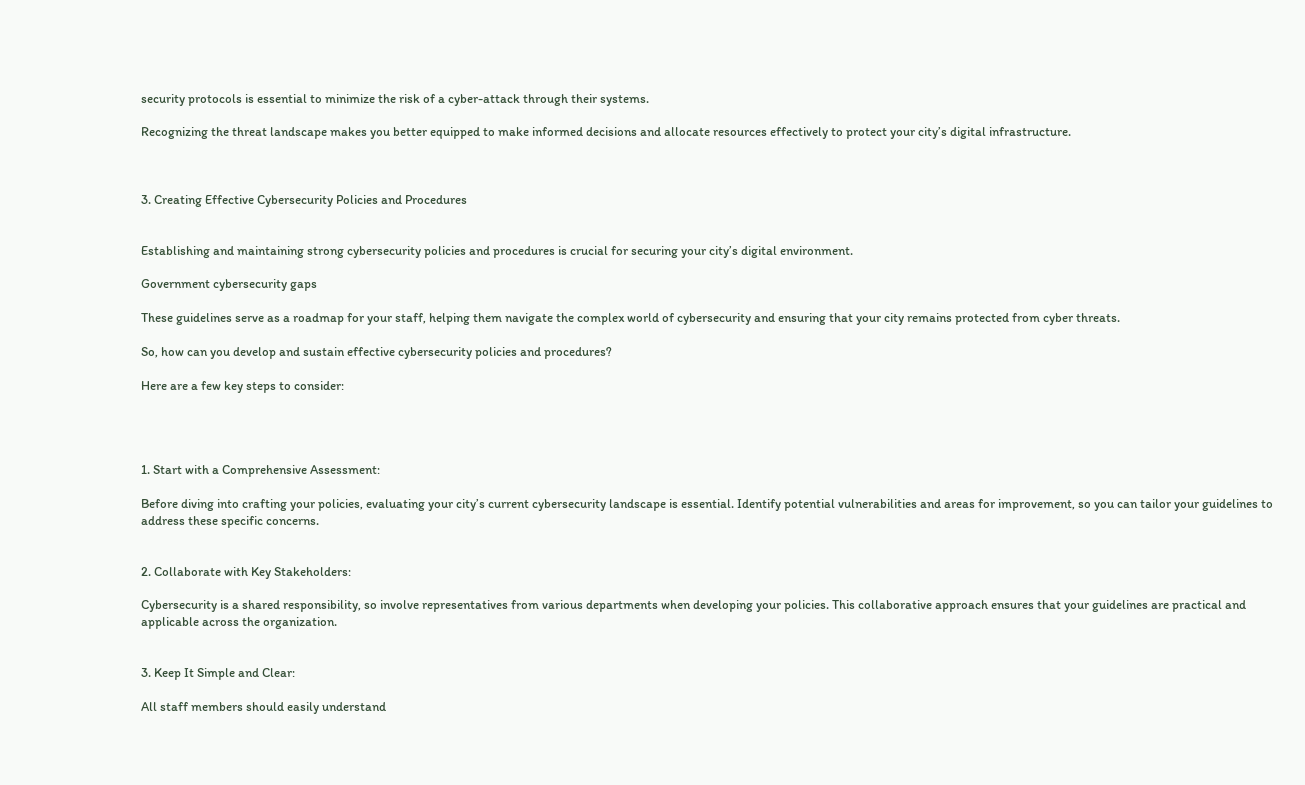security protocols is essential to minimize the risk of a cyber-attack through their systems.

Recognizing the threat landscape makes you better equipped to make informed decisions and allocate resources effectively to protect your city’s digital infrastructure.



3. Creating Effective Cybersecurity Policies and Procedures


Establishing and maintaining strong cybersecurity policies and procedures is crucial for securing your city’s digital environment.

Government cybersecurity gaps

These guidelines serve as a roadmap for your staff, helping them navigate the complex world of cybersecurity and ensuring that your city remains protected from cyber threats.

So, how can you develop and sustain effective cybersecurity policies and procedures?

Here are a few key steps to consider:




1. Start with a Comprehensive Assessment:

Before diving into crafting your policies, evaluating your city’s current cybersecurity landscape is essential. Identify potential vulnerabilities and areas for improvement, so you can tailor your guidelines to address these specific concerns.


2. Collaborate with Key Stakeholders:

Cybersecurity is a shared responsibility, so involve representatives from various departments when developing your policies. This collaborative approach ensures that your guidelines are practical and applicable across the organization.


3. Keep It Simple and Clear:

All staff members should easily understand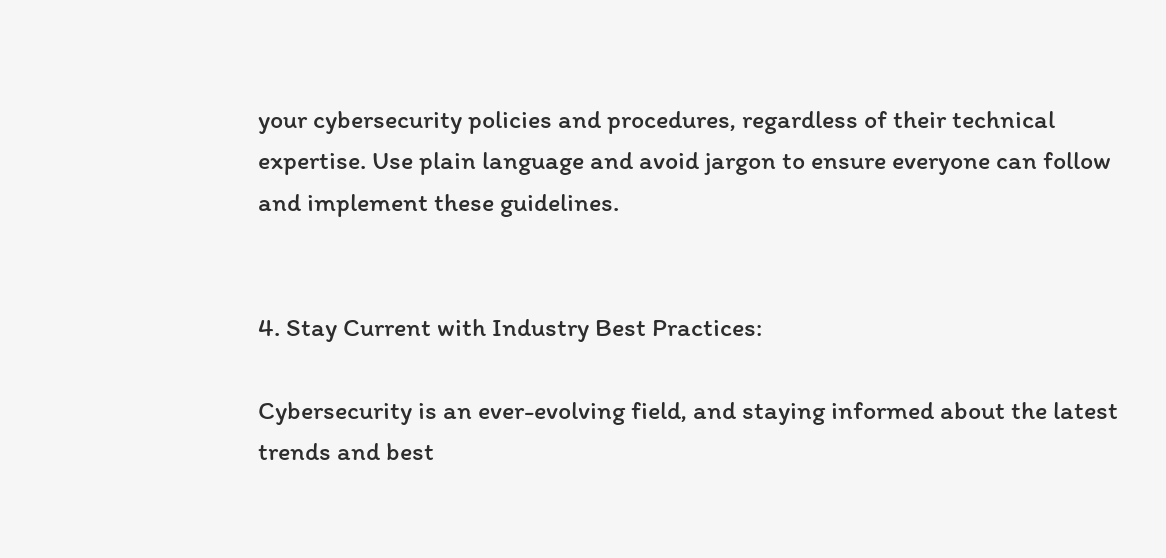your cybersecurity policies and procedures, regardless of their technical expertise. Use plain language and avoid jargon to ensure everyone can follow and implement these guidelines.


4. Stay Current with Industry Best Practices:

Cybersecurity is an ever-evolving field, and staying informed about the latest trends and best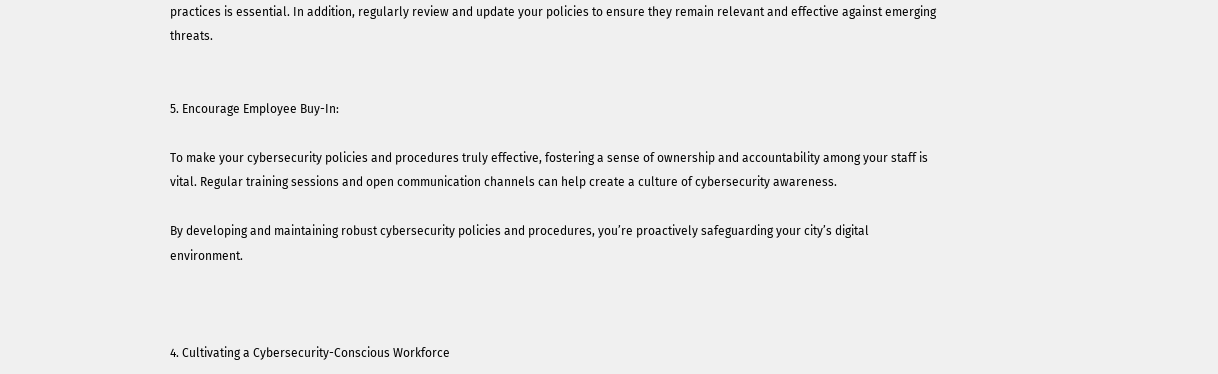practices is essential. In addition, regularly review and update your policies to ensure they remain relevant and effective against emerging threats.


5. Encourage Employee Buy-In:

To make your cybersecurity policies and procedures truly effective, fostering a sense of ownership and accountability among your staff is vital. Regular training sessions and open communication channels can help create a culture of cybersecurity awareness.

By developing and maintaining robust cybersecurity policies and procedures, you’re proactively safeguarding your city’s digital environment.



4. Cultivating a Cybersecurity-Conscious Workforce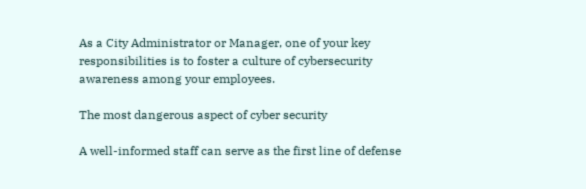As a City Administrator or Manager, one of your key responsibilities is to foster a culture of cybersecurity awareness among your employees.

The most dangerous aspect of cyber security

A well-informed staff can serve as the first line of defense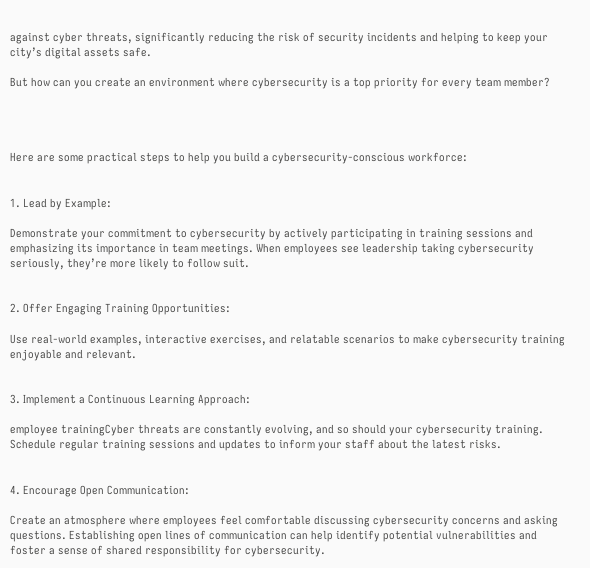against cyber threats, significantly reducing the risk of security incidents and helping to keep your city’s digital assets safe.

But how can you create an environment where cybersecurity is a top priority for every team member?




Here are some practical steps to help you build a cybersecurity-conscious workforce:


1. Lead by Example:

Demonstrate your commitment to cybersecurity by actively participating in training sessions and emphasizing its importance in team meetings. When employees see leadership taking cybersecurity seriously, they’re more likely to follow suit.


2. Offer Engaging Training Opportunities:

Use real-world examples, interactive exercises, and relatable scenarios to make cybersecurity training enjoyable and relevant.


3. Implement a Continuous Learning Approach:

employee trainingCyber threats are constantly evolving, and so should your cybersecurity training. Schedule regular training sessions and updates to inform your staff about the latest risks.


4. Encourage Open Communication:

Create an atmosphere where employees feel comfortable discussing cybersecurity concerns and asking questions. Establishing open lines of communication can help identify potential vulnerabilities and foster a sense of shared responsibility for cybersecurity.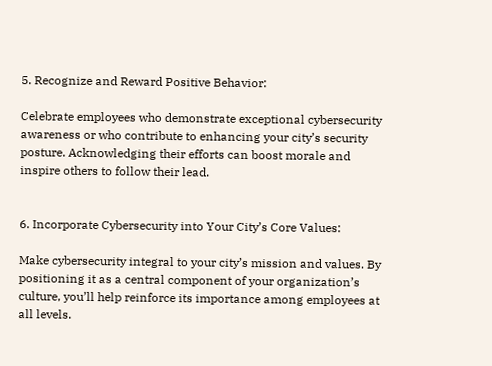5. Recognize and Reward Positive Behavior:

Celebrate employees who demonstrate exceptional cybersecurity awareness or who contribute to enhancing your city’s security posture. Acknowledging their efforts can boost morale and inspire others to follow their lead.


6. Incorporate Cybersecurity into Your City’s Core Values:

Make cybersecurity integral to your city’s mission and values. By positioning it as a central component of your organization’s culture, you’ll help reinforce its importance among employees at all levels.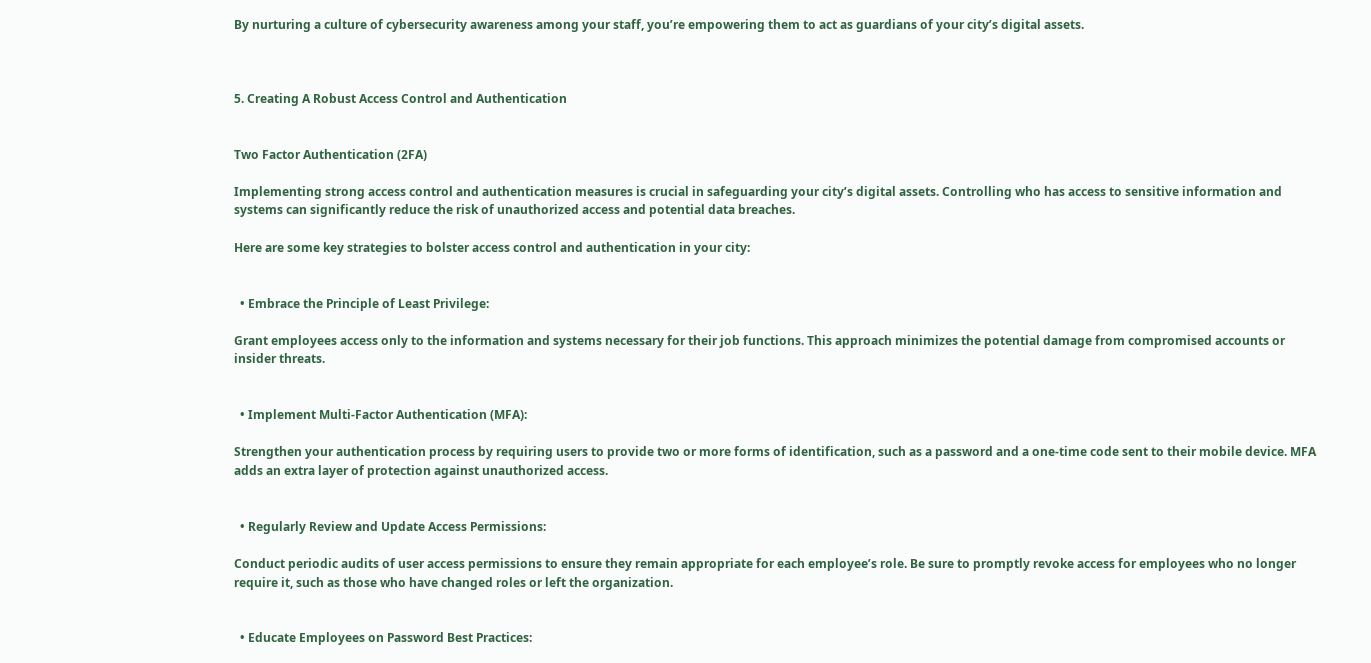By nurturing a culture of cybersecurity awareness among your staff, you’re empowering them to act as guardians of your city’s digital assets.



5. Creating A Robust Access Control and Authentication


Two Factor Authentication (2FA)

Implementing strong access control and authentication measures is crucial in safeguarding your city’s digital assets. Controlling who has access to sensitive information and systems can significantly reduce the risk of unauthorized access and potential data breaches.

Here are some key strategies to bolster access control and authentication in your city:


  • Embrace the Principle of Least Privilege:

Grant employees access only to the information and systems necessary for their job functions. This approach minimizes the potential damage from compromised accounts or insider threats.


  • Implement Multi-Factor Authentication (MFA):

Strengthen your authentication process by requiring users to provide two or more forms of identification, such as a password and a one-time code sent to their mobile device. MFA adds an extra layer of protection against unauthorized access.


  • Regularly Review and Update Access Permissions:

Conduct periodic audits of user access permissions to ensure they remain appropriate for each employee’s role. Be sure to promptly revoke access for employees who no longer require it, such as those who have changed roles or left the organization.


  • Educate Employees on Password Best Practices: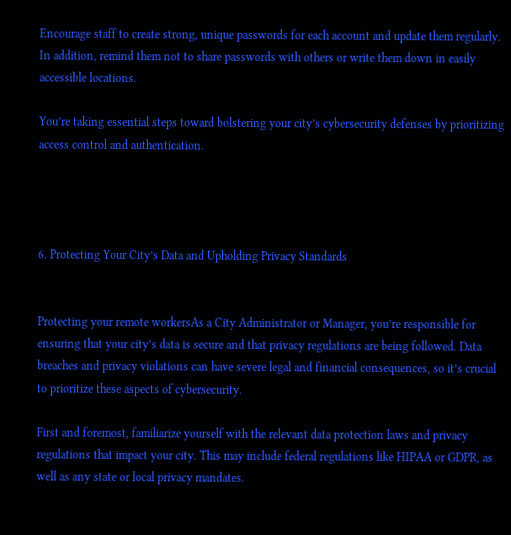Encourage staff to create strong, unique passwords for each account and update them regularly. In addition, remind them not to share passwords with others or write them down in easily accessible locations.

You’re taking essential steps toward bolstering your city’s cybersecurity defenses by prioritizing access control and authentication.




6. Protecting Your City’s Data and Upholding Privacy Standards


Protecting your remote workersAs a City Administrator or Manager, you’re responsible for ensuring that your city’s data is secure and that privacy regulations are being followed. Data breaches and privacy violations can have severe legal and financial consequences, so it’s crucial to prioritize these aspects of cybersecurity.

First and foremost, familiarize yourself with the relevant data protection laws and privacy regulations that impact your city. This may include federal regulations like HIPAA or GDPR, as well as any state or local privacy mandates.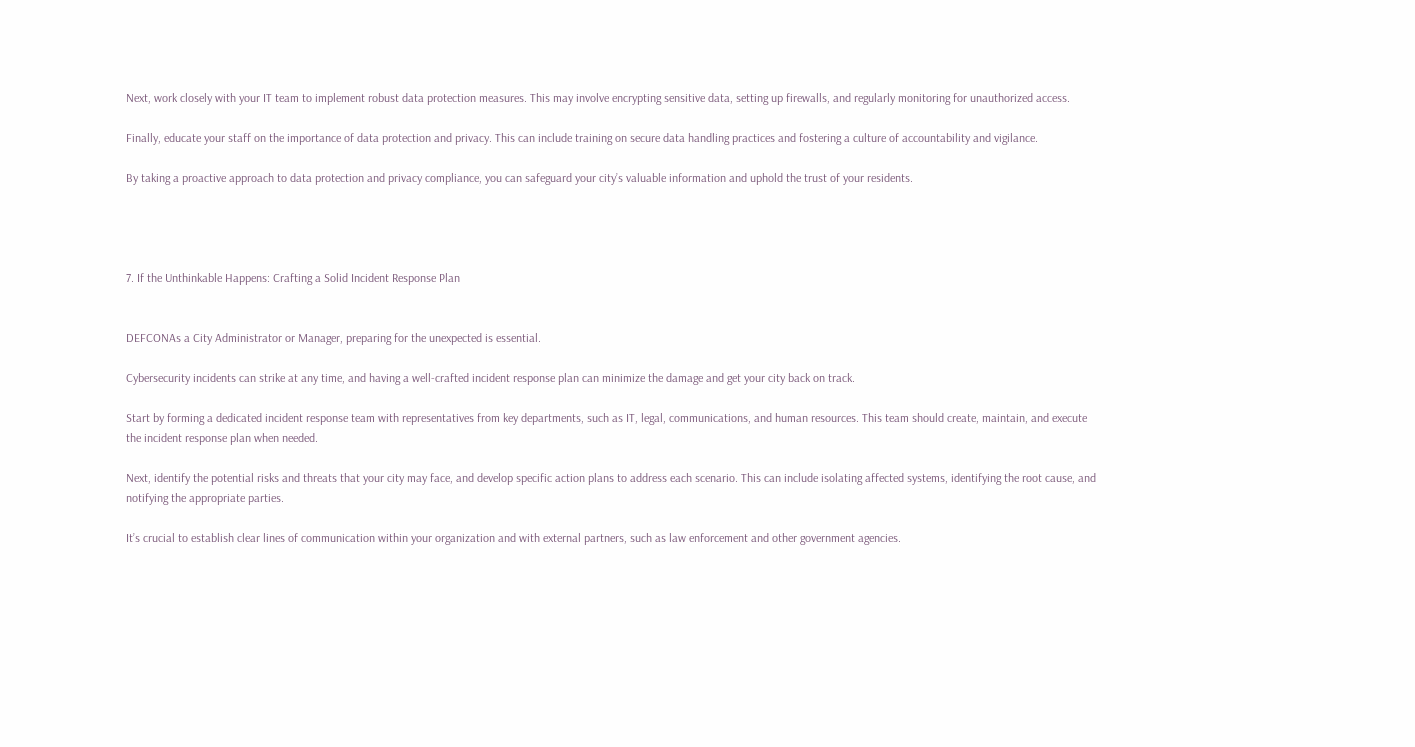Next, work closely with your IT team to implement robust data protection measures. This may involve encrypting sensitive data, setting up firewalls, and regularly monitoring for unauthorized access.

Finally, educate your staff on the importance of data protection and privacy. This can include training on secure data handling practices and fostering a culture of accountability and vigilance.

By taking a proactive approach to data protection and privacy compliance, you can safeguard your city’s valuable information and uphold the trust of your residents.




7. If the Unthinkable Happens: Crafting a Solid Incident Response Plan


DEFCONAs a City Administrator or Manager, preparing for the unexpected is essential.

Cybersecurity incidents can strike at any time, and having a well-crafted incident response plan can minimize the damage and get your city back on track.

Start by forming a dedicated incident response team with representatives from key departments, such as IT, legal, communications, and human resources. This team should create, maintain, and execute the incident response plan when needed.

Next, identify the potential risks and threats that your city may face, and develop specific action plans to address each scenario. This can include isolating affected systems, identifying the root cause, and notifying the appropriate parties.

It’s crucial to establish clear lines of communication within your organization and with external partners, such as law enforcement and other government agencies.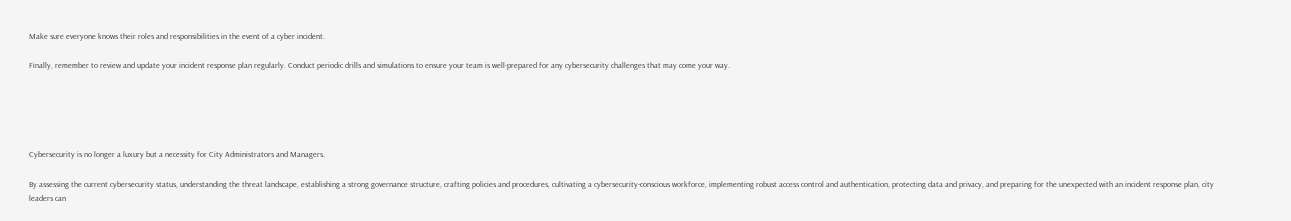Make sure everyone knows their roles and responsibilities in the event of a cyber incident.

Finally, remember to review and update your incident response plan regularly. Conduct periodic drills and simulations to ensure your team is well-prepared for any cybersecurity challenges that may come your way.





Cybersecurity is no longer a luxury but a necessity for City Administrators and Managers.

By assessing the current cybersecurity status, understanding the threat landscape, establishing a strong governance structure, crafting policies and procedures, cultivating a cybersecurity-conscious workforce, implementing robust access control and authentication, protecting data and privacy, and preparing for the unexpected with an incident response plan, city leaders can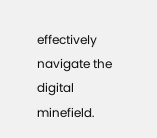effectively navigate the digital minefield.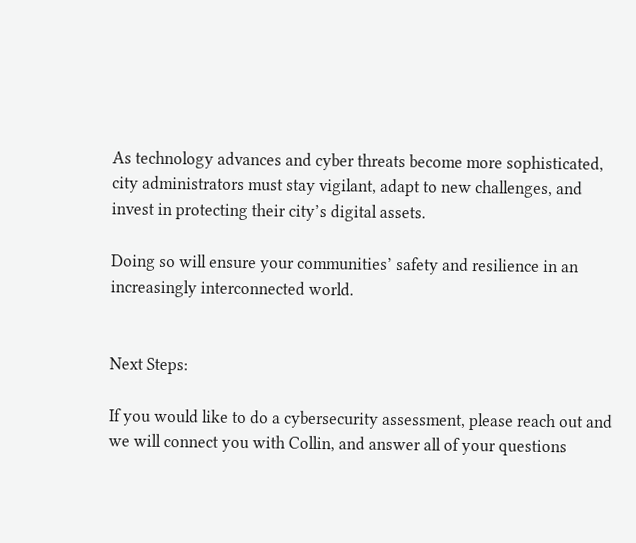As technology advances and cyber threats become more sophisticated, city administrators must stay vigilant, adapt to new challenges, and invest in protecting their city’s digital assets.

Doing so will ensure your communities’ safety and resilience in an increasingly interconnected world.


Next Steps:

If you would like to do a cybersecurity assessment, please reach out and we will connect you with Collin, and answer all of your questions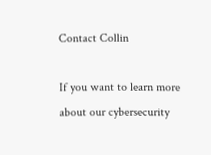Contact Collin

If you want to learn more about our cybersecurity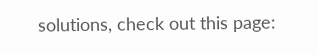solutions, check out this page: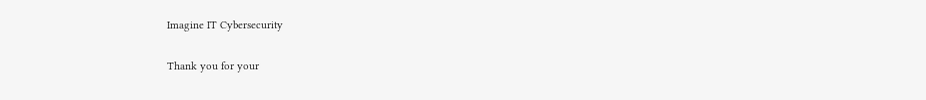Imagine IT Cybersecurity

Thank you for your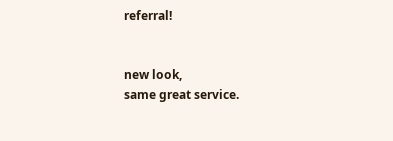referral!


new look,
same great service.